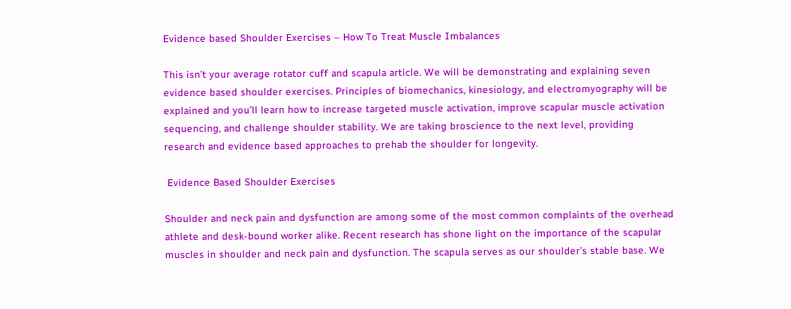Evidence based Shoulder Exercises – How To Treat Muscle Imbalances

This isn’t your average rotator cuff and scapula article. We will be demonstrating and explaining seven evidence based shoulder exercises. Principles of biomechanics, kinesiology, and electromyography will be explained and you’ll learn how to increase targeted muscle activation, improve scapular muscle activation sequencing, and challenge shoulder stability. We are taking broscience to the next level, providing research and evidence based approaches to prehab the shoulder for longevity.

 Evidence Based Shoulder Exercises

Shoulder and neck pain and dysfunction are among some of the most common complaints of the overhead athlete and desk-bound worker alike. Recent research has shone light on the importance of the scapular muscles in shoulder and neck pain and dysfunction. The scapula serves as our shoulder’s stable base. We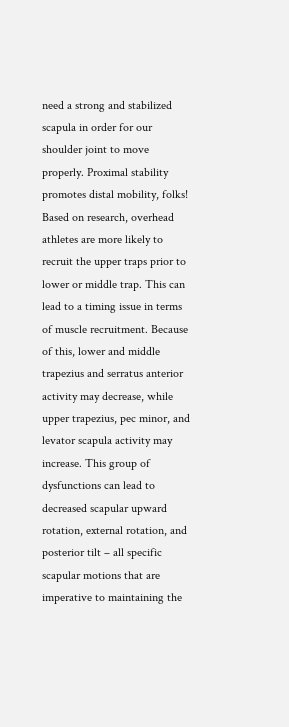need a strong and stabilized scapula in order for our shoulder joint to move properly. Proximal stability promotes distal mobility, folks! Based on research, overhead athletes are more likely to recruit the upper traps prior to lower or middle trap. This can lead to a timing issue in terms of muscle recruitment. Because of this, lower and middle trapezius and serratus anterior activity may decrease, while upper trapezius, pec minor, and levator scapula activity may increase. This group of dysfunctions can lead to decreased scapular upward rotation, external rotation, and posterior tilt – all specific scapular motions that are imperative to maintaining the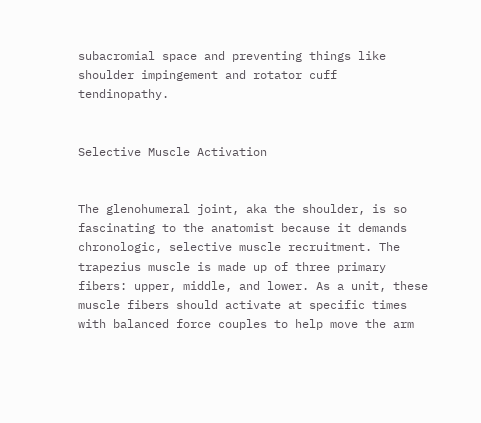subacromial space and preventing things like shoulder impingement and rotator cuff tendinopathy.


Selective Muscle Activation


The glenohumeral joint, aka the shoulder, is so fascinating to the anatomist because it demands chronologic, selective muscle recruitment. The trapezius muscle is made up of three primary fibers: upper, middle, and lower. As a unit, these muscle fibers should activate at specific times with balanced force couples to help move the arm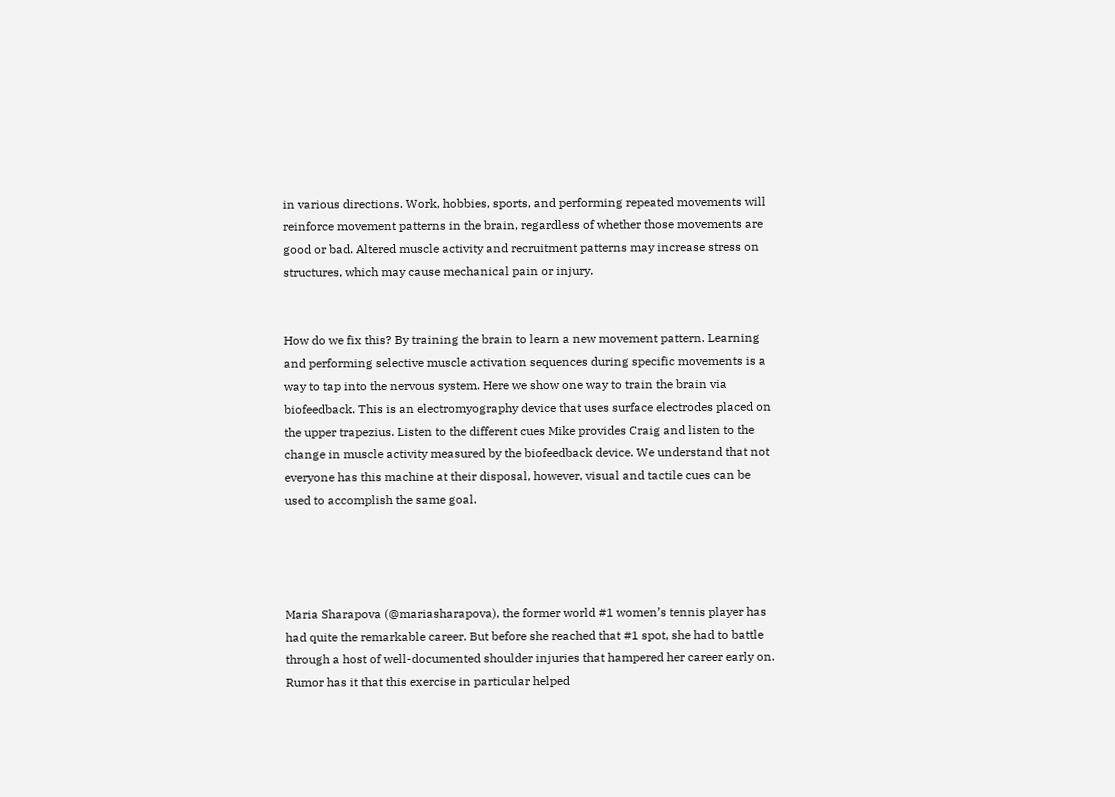in various directions. Work, hobbies, sports, and performing repeated movements will reinforce movement patterns in the brain, regardless of whether those movements are good or bad. Altered muscle activity and recruitment patterns may increase stress on structures, which may cause mechanical pain or injury.


How do we fix this? By training the brain to learn a new movement pattern. Learning and performing selective muscle activation sequences during specific movements is a way to tap into the nervous system. Here we show one way to train the brain via biofeedback. This is an electromyography device that uses surface electrodes placed on the upper trapezius. Listen to the different cues Mike provides Craig and listen to the change in muscle activity measured by the biofeedback device. We understand that not everyone has this machine at their disposal, however, visual and tactile cues can be used to accomplish the same goal.




Maria Sharapova (@mariasharapova), the former world #1 women’s tennis player has had quite the remarkable career. But before she reached that #1 spot, she had to battle through a host of well-documented shoulder injuries that hampered her career early on. Rumor has it that this exercise in particular helped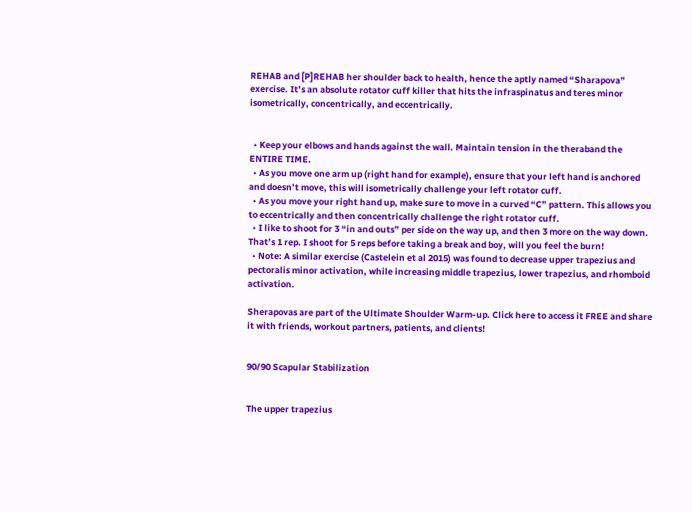REHAB and [P]REHAB her shoulder back to health, hence the aptly named “Sharapova” exercise. It’s an absolute rotator cuff killer that hits the infraspinatus and teres minor isometrically, concentrically, and eccentrically.


  • Keep your elbows and hands against the wall. Maintain tension in the theraband the ENTIRE TIME.
  • As you move one arm up (right hand for example), ensure that your left hand is anchored and doesn’t move, this will isometrically challenge your left rotator cuff.
  • As you move your right hand up, make sure to move in a curved “C” pattern. This allows you to eccentrically and then concentrically challenge the right rotator cuff.
  • I like to shoot for 3 “in and outs” per side on the way up, and then 3 more on the way down. That’s 1 rep. I shoot for 5 reps before taking a break and boy, will you feel the burn!
  • Note: A similar exercise (Castelein et al 2015) was found to decrease upper trapezius and pectoralis minor activation, while increasing middle trapezius, lower trapezius, and rhomboid activation.

Sherapovas are part of the Ultimate Shoulder Warm-up. Click here to access it FREE and share it with friends, workout partners, patients, and clients!


90/90 Scapular Stabilization


The upper trapezius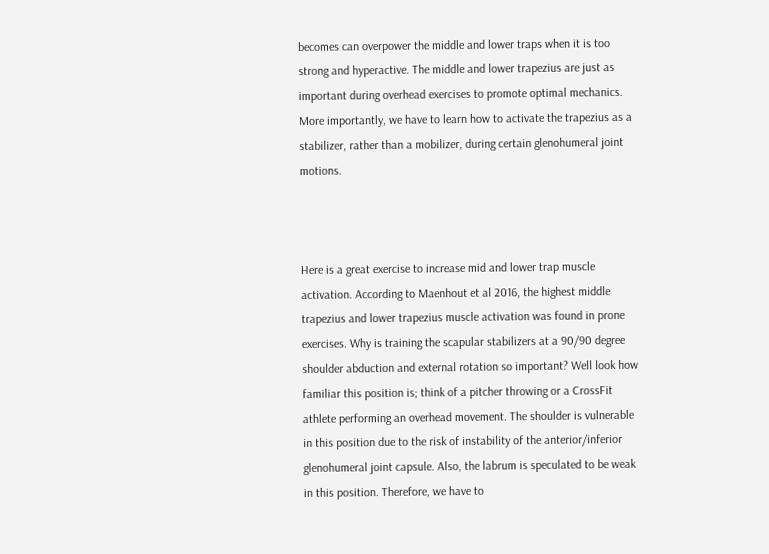becomes can overpower the middle and lower traps when it is too strong and hyperactive. The middle and lower trapezius are just as important during overhead exercises to promote optimal mechanics. More importantly, we have to learn how to activate the trapezius as a stabilizer, rather than a mobilizer, during certain glenohumeral joint motions.



Here is a great exercise to increase mid and lower trap muscle activation. According to Maenhout et al 2016, the highest middle trapezius and lower trapezius muscle activation was found in prone exercises. Why is training the scapular stabilizers at a 90/90 degree shoulder abduction and external rotation so important? Well look how familiar this position is; think of a pitcher throwing or a CrossFit athlete performing an overhead movement. The shoulder is vulnerable in this position due to the risk of instability of the anterior/inferior glenohumeral joint capsule. Also, the labrum is speculated to be weak in this position. Therefore, we have to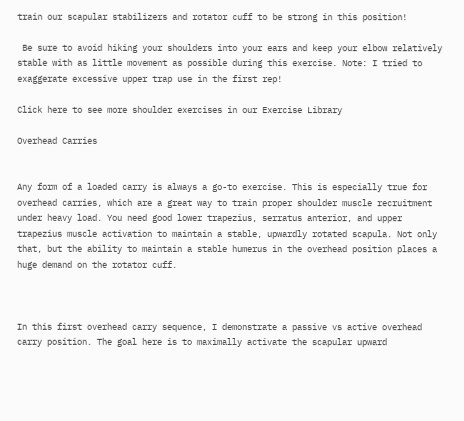train our scapular stabilizers and rotator cuff to be strong in this position!

 Be sure to avoid hiking your shoulders into your ears and keep your elbow relatively stable with as little movement as possible during this exercise. Note: I tried to exaggerate excessive upper trap use in the first rep!

Click here to see more shoulder exercises in our Exercise Library

Overhead Carries


Any form of a loaded carry is always a go-to exercise. This is especially true for overhead carries, which are a great way to train proper shoulder muscle recruitment under heavy load. You need good lower trapezius, serratus anterior, and upper trapezius muscle activation to maintain a stable, upwardly rotated scapula. Not only that, but the ability to maintain a stable humerus in the overhead position places a huge demand on the rotator cuff.



In this first overhead carry sequence, I demonstrate a passive vs active overhead carry position. The goal here is to maximally activate the scapular upward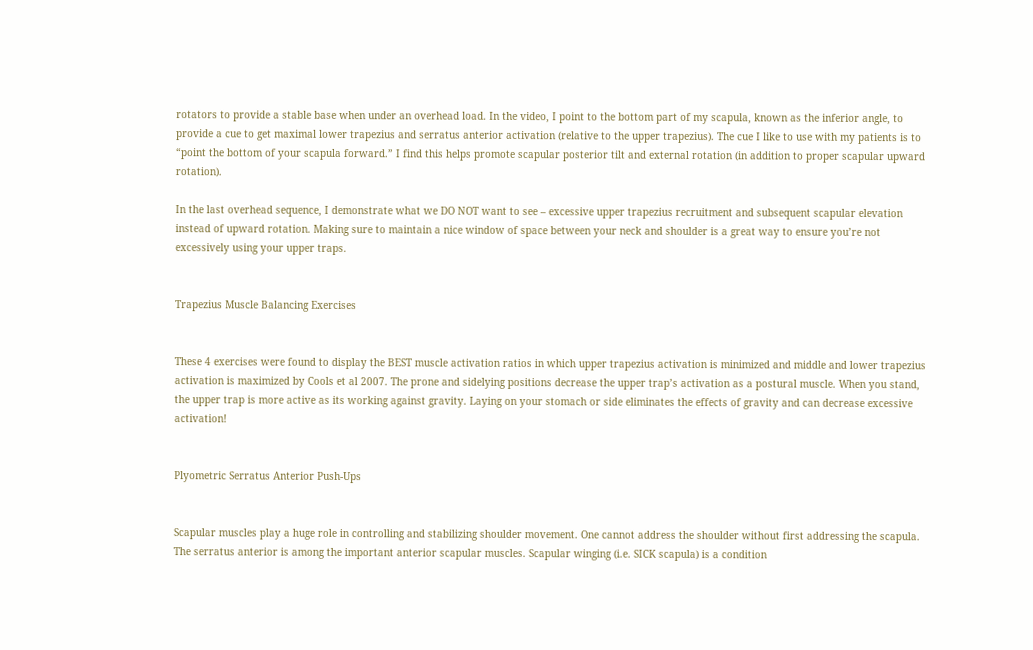rotators to provide a stable base when under an overhead load. In the video, I point to the bottom part of my scapula, known as the inferior angle, to provide a cue to get maximal lower trapezius and serratus anterior activation (relative to the upper trapezius). The cue I like to use with my patients is to “point the bottom of your scapula forward.” I find this helps promote scapular posterior tilt and external rotation (in addition to proper scapular upward rotation).

In the last overhead sequence, I demonstrate what we DO NOT want to see – excessive upper trapezius recruitment and subsequent scapular elevation instead of upward rotation. Making sure to maintain a nice window of space between your neck and shoulder is a great way to ensure you’re not excessively using your upper traps.


Trapezius Muscle Balancing Exercises


These 4 exercises were found to display the BEST muscle activation ratios in which upper trapezius activation is minimized and middle and lower trapezius activation is maximized by Cools et al 2007. The prone and sidelying positions decrease the upper trap’s activation as a postural muscle. When you stand, the upper trap is more active as its working against gravity. Laying on your stomach or side eliminates the effects of gravity and can decrease excessive activation!


Plyometric Serratus Anterior Push-Ups


Scapular muscles play a huge role in controlling and stabilizing shoulder movement. One cannot address the shoulder without first addressing the scapula. The serratus anterior is among the important anterior scapular muscles. Scapular winging (i.e. SICK scapula) is a condition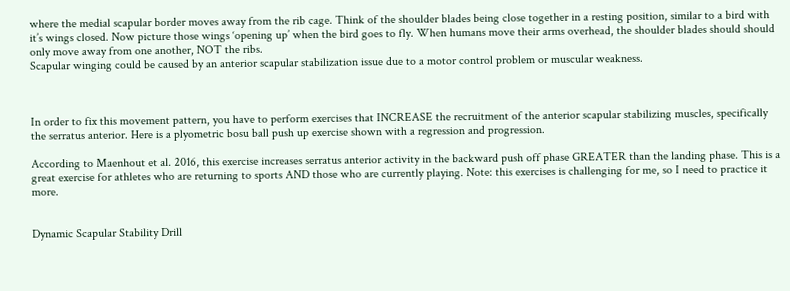where the medial scapular border moves away from the rib cage. Think of the shoulder blades being close together in a resting position, similar to a bird with it’s wings closed. Now picture those wings ‘opening up’ when the bird goes to fly. When humans move their arms overhead, the shoulder blades should should only move away from one another, NOT the ribs.
Scapular winging could be caused by an anterior scapular stabilization issue due to a motor control problem or muscular weakness.



In order to fix this movement pattern, you have to perform exercises that INCREASE the recruitment of the anterior scapular stabilizing muscles, specifically the serratus anterior. Here is a plyometric bosu ball push up exercise shown with a regression and progression.

According to Maenhout et al. 2016, this exercise increases serratus anterior activity in the backward push off phase GREATER than the landing phase. This is a great exercise for athletes who are returning to sports AND those who are currently playing. Note: this exercises is challenging for me, so I need to practice it more.


Dynamic Scapular Stability Drill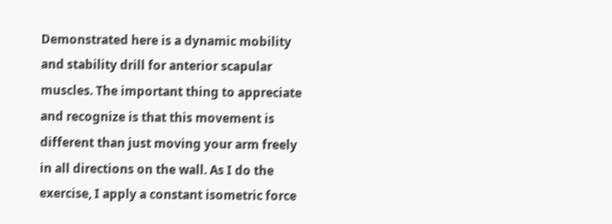Demonstrated here is a dynamic mobility and stability drill for anterior scapular muscles. The important thing to appreciate and recognize is that this movement is different than just moving your arm freely in all directions on the wall. As I do the exercise, I apply a constant isometric force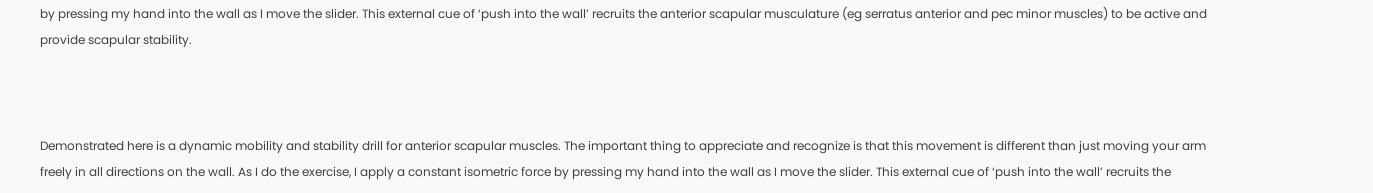by pressing my hand into the wall as I move the slider. This external cue of ‘push into the wall’ recruits the anterior scapular musculature (eg serratus anterior and pec minor muscles) to be active and provide scapular stability.



Demonstrated here is a dynamic mobility and stability drill for anterior scapular muscles. The important thing to appreciate and recognize is that this movement is different than just moving your arm freely in all directions on the wall. As I do the exercise, I apply a constant isometric force by pressing my hand into the wall as I move the slider. This external cue of ‘push into the wall’ recruits the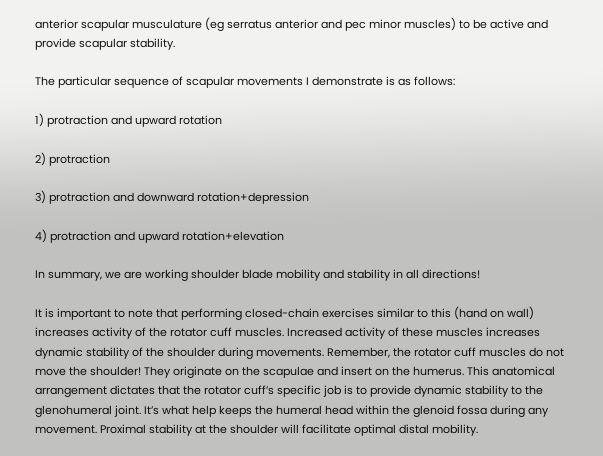anterior scapular musculature (eg serratus anterior and pec minor muscles) to be active and provide scapular stability.

The particular sequence of scapular movements I demonstrate is as follows:

1) protraction and upward rotation

2) protraction

3) protraction and downward rotation+depression

4) protraction and upward rotation+elevation

In summary, we are working shoulder blade mobility and stability in all directions!

It is important to note that performing closed-chain exercises similar to this (hand on wall) increases activity of the rotator cuff muscles. Increased activity of these muscles increases dynamic stability of the shoulder during movements. Remember, the rotator cuff muscles do not move the shoulder! They originate on the scapulae and insert on the humerus. This anatomical arrangement dictates that the rotator cuff’s specific job is to provide dynamic stability to the glenohumeral joint. It’s what help keeps the humeral head within the glenoid fossa during any movement. Proximal stability at the shoulder will facilitate optimal distal mobility.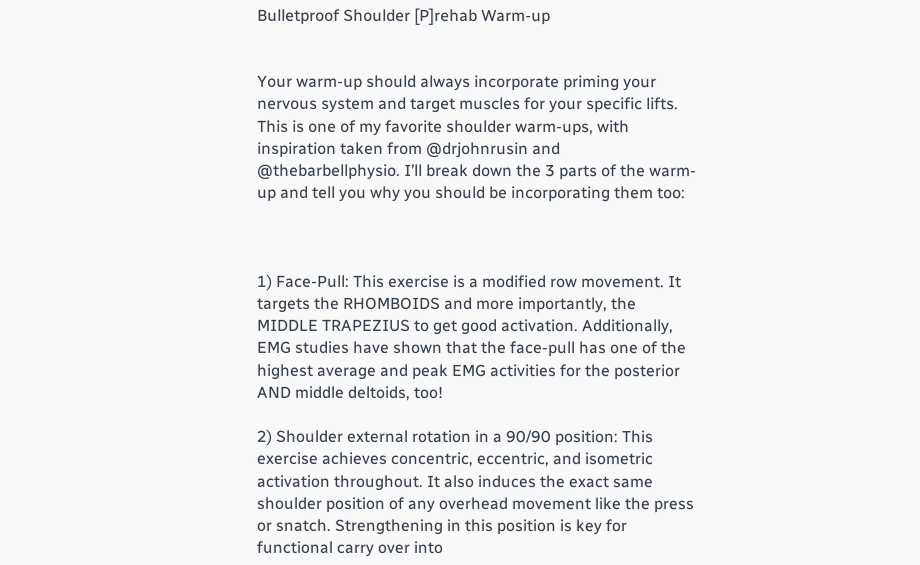Bulletproof Shoulder [P]rehab Warm-up


Your warm-up should always incorporate priming your nervous system and target muscles for your specific lifts. This is one of my favorite shoulder warm-ups, with inspiration taken from @drjohnrusin and @thebarbellphysio. I’ll break down the 3 parts of the warm-up and tell you why you should be incorporating them too:



1) Face-Pull: This exercise is a modified row movement. It targets the RHOMBOIDS and more importantly, the MIDDLE TRAPEZIUS to get good activation. Additionally, EMG studies have shown that the face-pull has one of the highest average and peak EMG activities for the posterior AND middle deltoids, too!

2) Shoulder external rotation in a 90/90 position: This exercise achieves concentric, eccentric, and isometric activation throughout. It also induces the exact same shoulder position of any overhead movement like the press or snatch. Strengthening in this position is key for functional carry over into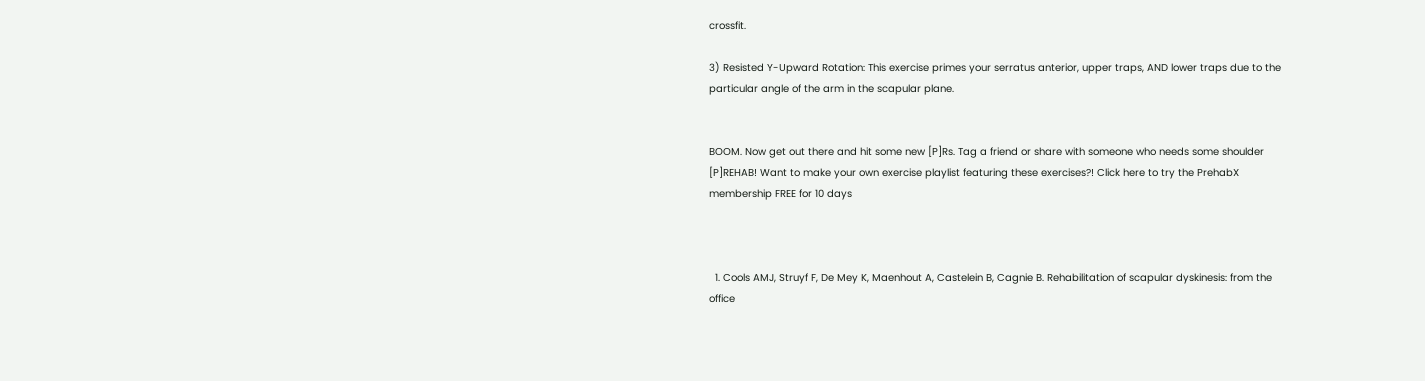crossfit.

3) Resisted Y-Upward Rotation: This exercise primes your serratus anterior, upper traps, AND lower traps due to the particular angle of the arm in the scapular plane.


BOOM. Now get out there and hit some new [P]Rs. Tag a friend or share with someone who needs some shoulder [P]REHAB! Want to make your own exercise playlist featuring these exercises?! Click here to try the PrehabX membership FREE for 10 days



  1. Cools AMJ, Struyf F, De Mey K, Maenhout A, Castelein B, Cagnie B. Rehabilitation of scapular dyskinesis: from the office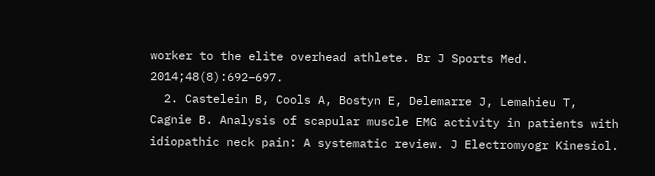worker to the elite overhead athlete. Br J Sports Med. 2014;48(8):692–697.
  2. Castelein B, Cools A, Bostyn E, Delemarre J, Lemahieu T, Cagnie B. Analysis of scapular muscle EMG activity in patients with idiopathic neck pain: A systematic review. J Electromyogr Kinesiol.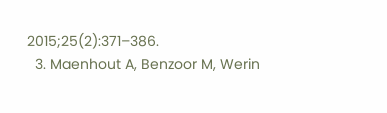2015;25(2):371–386.
  3. Maenhout A, Benzoor M, Werin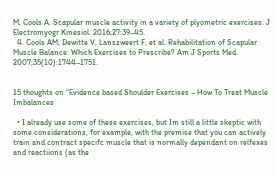M, Cools A. Scapular muscle activity in a variety of plyometric exercises. J Electromyogr Kinesiol. 2016;27:39–45.
  4. Cools AM, Dewitte V, Lanszweert F, et al. Rehabilitation of Scapular Muscle Balance: Which Exercises to Prescribe? Am J Sports Med. 2007;35(10):1744–1751.


15 thoughts on “Evidence based Shoulder Exercises – How To Treat Muscle Imbalances

  • I already use some of these exercises, but Im still a little skeptic with some considerations, for example, with the premise that you can actively train and contract specifc muscle that is normally dependant on relfexes and reactiions (as the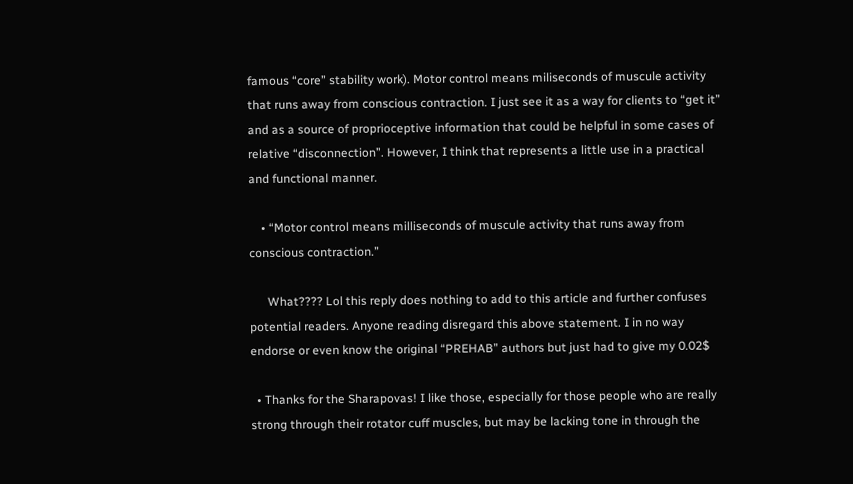famous “core” stability work). Motor control means miliseconds of muscule activity that runs away from conscious contraction. I just see it as a way for clients to “get it” and as a source of proprioceptive information that could be helpful in some cases of relative “disconnection”. However, I think that represents a little use in a practical and functional manner.

    • “Motor control means milliseconds of muscule activity that runs away from conscious contraction.”

      What???? Lol this reply does nothing to add to this article and further confuses potential readers. Anyone reading disregard this above statement. I in no way endorse or even know the original “PREHAB” authors but just had to give my 0.02$

  • Thanks for the Sharapovas! I like those, especially for those people who are really strong through their rotator cuff muscles, but may be lacking tone in through the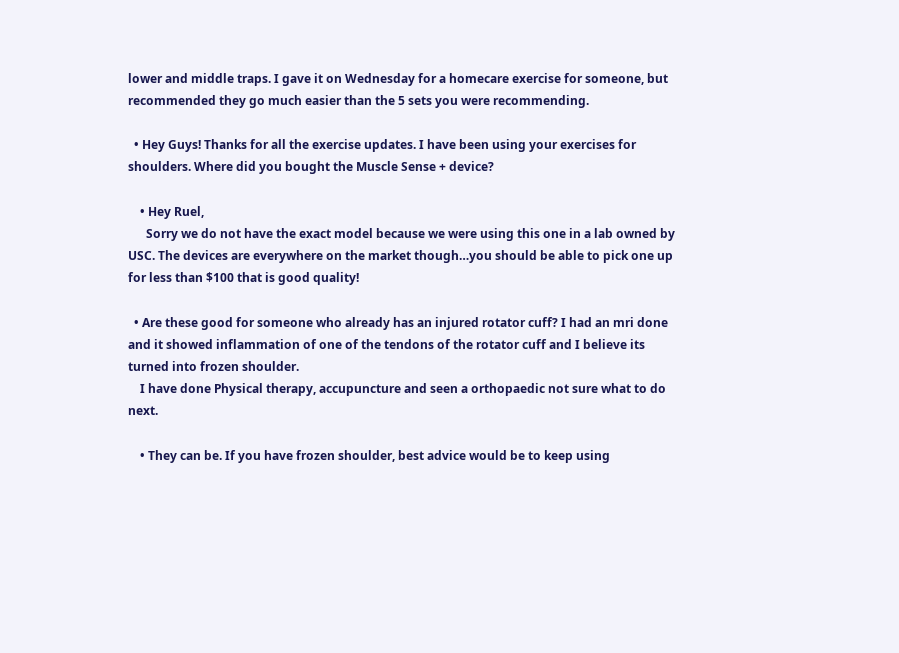lower and middle traps. I gave it on Wednesday for a homecare exercise for someone, but recommended they go much easier than the 5 sets you were recommending.

  • Hey Guys! Thanks for all the exercise updates. I have been using your exercises for shoulders. Where did you bought the Muscle Sense + device?

    • Hey Ruel,
      Sorry we do not have the exact model because we were using this one in a lab owned by USC. The devices are everywhere on the market though…you should be able to pick one up for less than $100 that is good quality!

  • Are these good for someone who already has an injured rotator cuff? I had an mri done and it showed inflammation of one of the tendons of the rotator cuff and I believe its turned into frozen shoulder.
    I have done Physical therapy, accupuncture and seen a orthopaedic not sure what to do next.

    • They can be. If you have frozen shoulder, best advice would be to keep using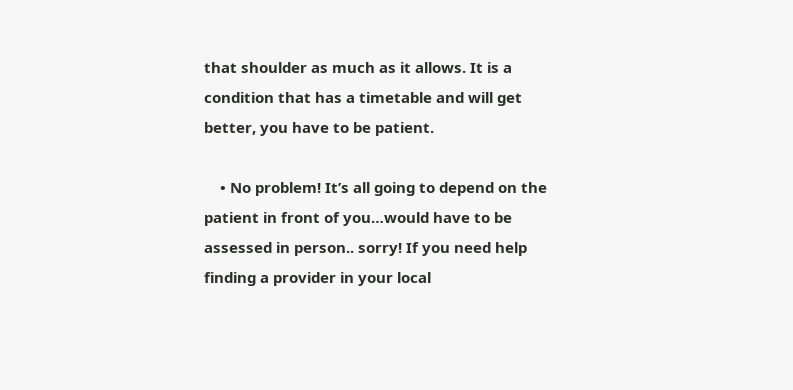that shoulder as much as it allows. It is a condition that has a timetable and will get better, you have to be patient.

    • No problem! It’s all going to depend on the patient in front of you…would have to be assessed in person.. sorry! If you need help finding a provider in your local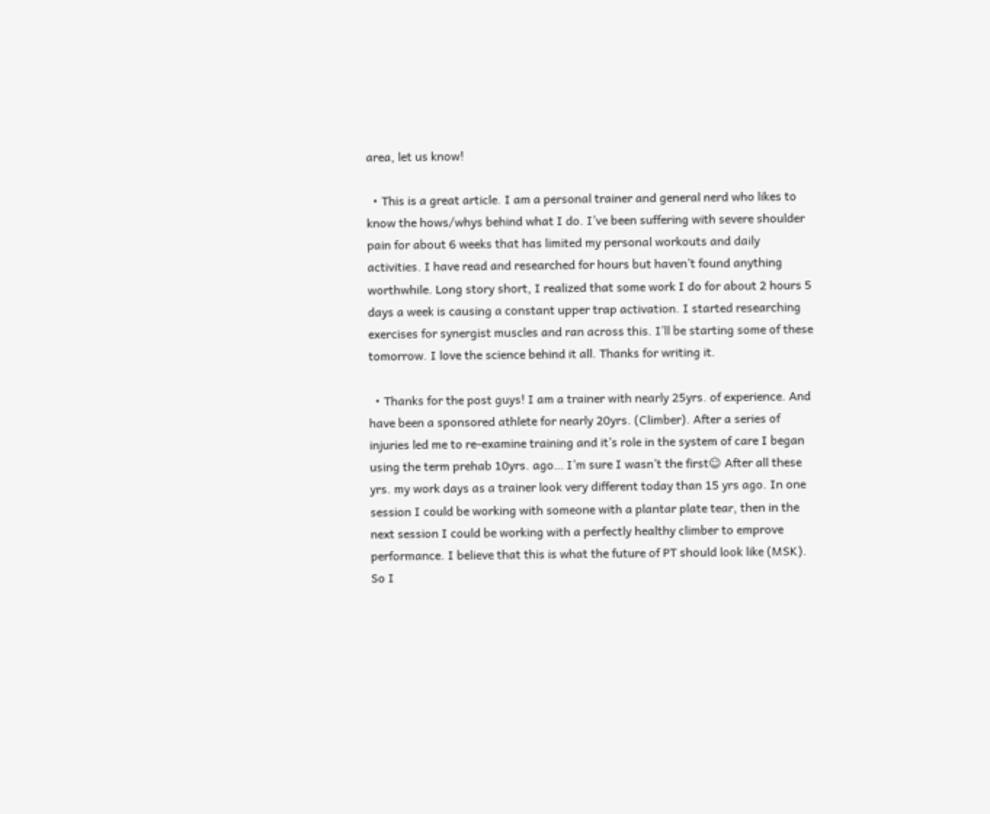area, let us know!

  • This is a great article. I am a personal trainer and general nerd who likes to know the hows/whys behind what I do. I’ve been suffering with severe shoulder pain for about 6 weeks that has limited my personal workouts and daily activities. I have read and researched for hours but haven’t found anything worthwhile. Long story short, I realized that some work I do for about 2 hours 5 days a week is causing a constant upper trap activation. I started researching exercises for synergist muscles and ran across this. I’ll be starting some of these tomorrow. I love the science behind it all. Thanks for writing it.

  • Thanks for the post guys! I am a trainer with nearly 25yrs. of experience. And have been a sponsored athlete for nearly 20yrs. (Climber). After a series of injuries led me to re-examine training and it’s role in the system of care I began using the term prehab 10yrs. ago… I’m sure I wasn’t the first☺ After all these yrs. my work days as a trainer look very different today than 15 yrs ago. In one session I could be working with someone with a plantar plate tear, then in the next session I could be working with a perfectly healthy climber to emprove performance. I believe that this is what the future of PT should look like (MSK). So I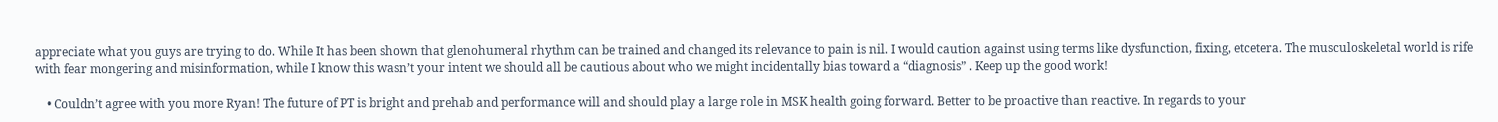appreciate what you guys are trying to do. While It has been shown that glenohumeral rhythm can be trained and changed its relevance to pain is nil. I would caution against using terms like dysfunction, fixing, etcetera. The musculoskeletal world is rife with fear mongering and misinformation, while I know this wasn’t your intent we should all be cautious about who we might incidentally bias toward a “diagnosis” . Keep up the good work!

    • Couldn’t agree with you more Ryan! The future of PT is bright and prehab and performance will and should play a large role in MSK health going forward. Better to be proactive than reactive. In regards to your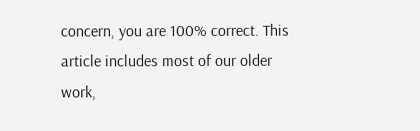concern, you are 100% correct. This article includes most of our older work,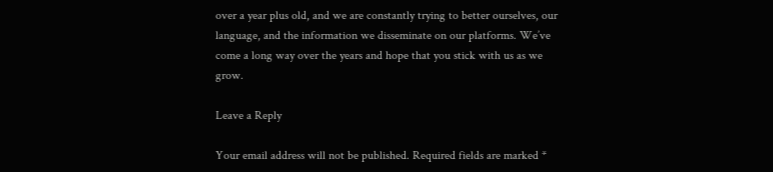over a year plus old, and we are constantly trying to better ourselves, our language, and the information we disseminate on our platforms. We’ve come a long way over the years and hope that you stick with us as we grow.

Leave a Reply

Your email address will not be published. Required fields are marked *